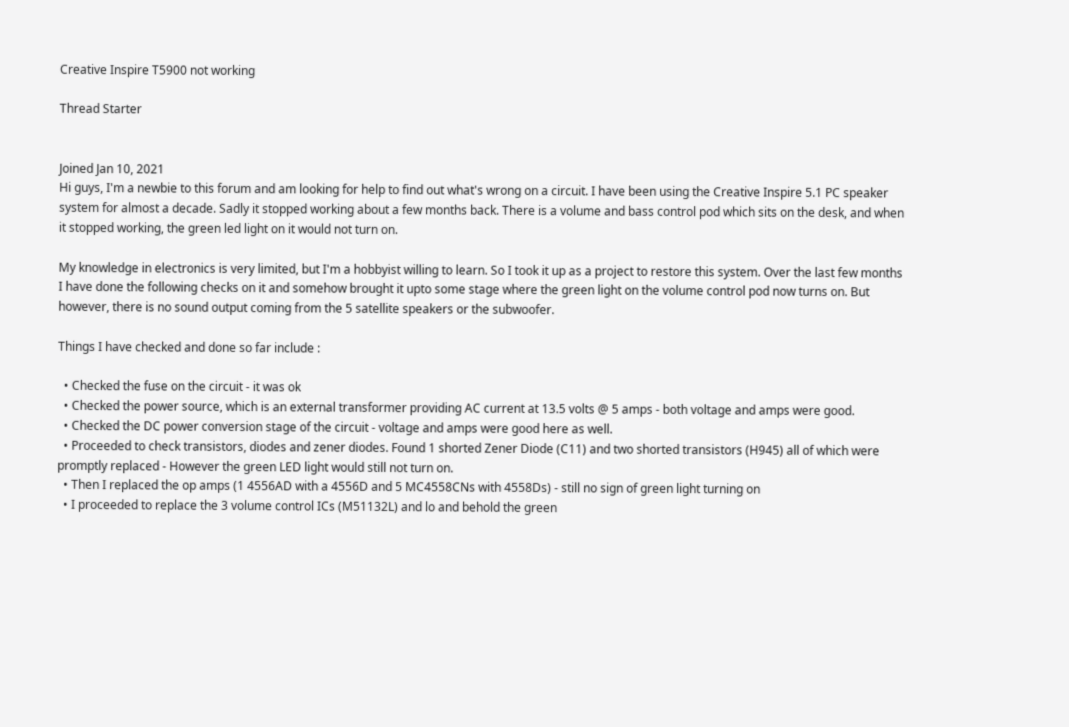Creative Inspire T5900 not working

Thread Starter


Joined Jan 10, 2021
Hi guys, I'm a newbie to this forum and am looking for help to find out what's wrong on a circuit. I have been using the Creative Inspire 5.1 PC speaker system for almost a decade. Sadly it stopped working about a few months back. There is a volume and bass control pod which sits on the desk, and when it stopped working, the green led light on it would not turn on.

My knowledge in electronics is very limited, but I'm a hobbyist willing to learn. So I took it up as a project to restore this system. Over the last few months I have done the following checks on it and somehow brought it upto some stage where the green light on the volume control pod now turns on. But however, there is no sound output coming from the 5 satellite speakers or the subwoofer.

Things I have checked and done so far include :

  • Checked the fuse on the circuit - it was ok
  • Checked the power source, which is an external transformer providing AC current at 13.5 volts @ 5 amps - both voltage and amps were good.
  • Checked the DC power conversion stage of the circuit - voltage and amps were good here as well.
  • Proceeded to check transistors, diodes and zener diodes. Found 1 shorted Zener Diode (C11) and two shorted transistors (H945) all of which were promptly replaced - However the green LED light would still not turn on.
  • Then I replaced the op amps (1 4556AD with a 4556D and 5 MC4558CNs with 4558Ds) - still no sign of green light turning on
  • I proceeded to replace the 3 volume control ICs (M51132L) and lo and behold the green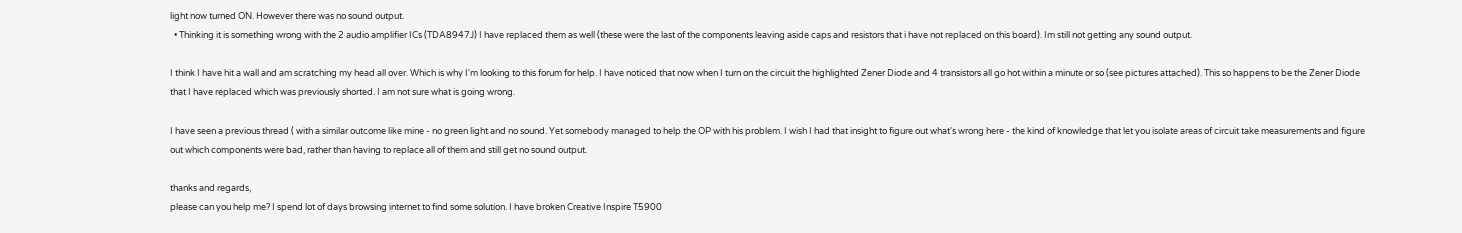light now turned ON. However there was no sound output.
  • Thinking it is something wrong with the 2 audio amplifier ICs (TDA8947J) I have replaced them as well (these were the last of the components leaving aside caps and resistors that i have not replaced on this board). Im still not getting any sound output.

I think I have hit a wall and am scratching my head all over. Which is why I'm looking to this forum for help. I have noticed that now when I turn on the circuit the highlighted Zener Diode and 4 transistors all go hot within a minute or so (see pictures attached). This so happens to be the Zener Diode that I have replaced which was previously shorted. I am not sure what is going wrong.

I have seen a previous thread ( with a similar outcome like mine - no green light and no sound. Yet somebody managed to help the OP with his problem. I wish I had that insight to figure out what's wrong here - the kind of knowledge that let you isolate areas of circuit take measurements and figure out which components were bad, rather than having to replace all of them and still get no sound output.

thanks and regards,
please can you help me? I spend lot of days browsing internet to find some solution. I have broken Creative Inspire T5900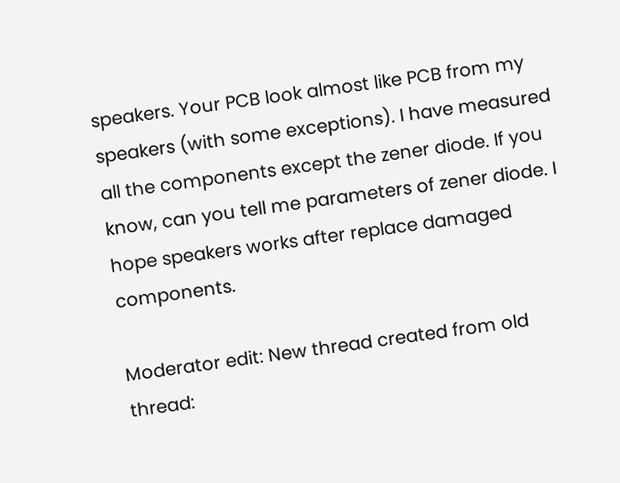speakers. Your PCB look almost like PCB from my speakers (with some exceptions). I have measured all the components except the zener diode. If you know, can you tell me parameters of zener diode. I hope speakers works after replace damaged components.

Moderator edit: New thread created from old thread: